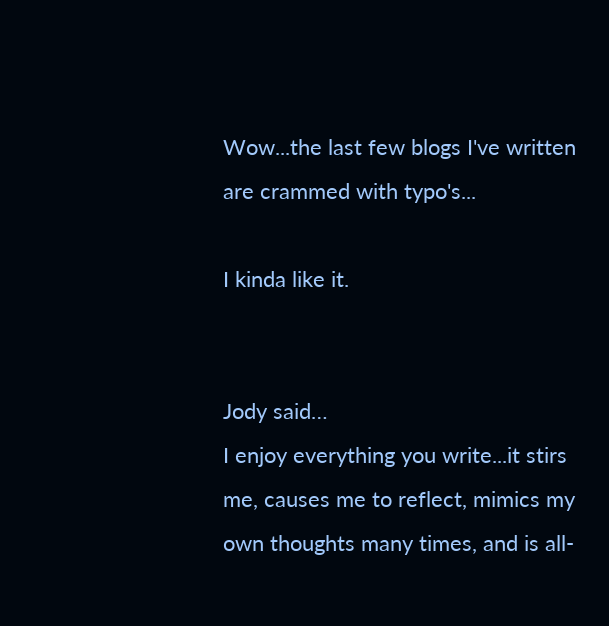Wow...the last few blogs I've written are crammed with typo's...

I kinda like it.


Jody said…
I enjoy everything you write...it stirs me, causes me to reflect, mimics my own thoughts many times, and is all-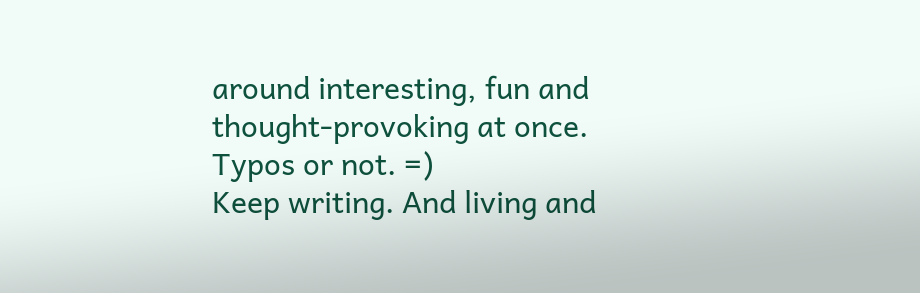around interesting, fun and thought-provoking at once. Typos or not. =)
Keep writing. And living and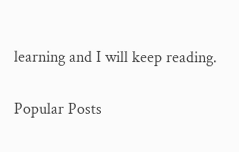learning and I will keep reading.

Popular Posts